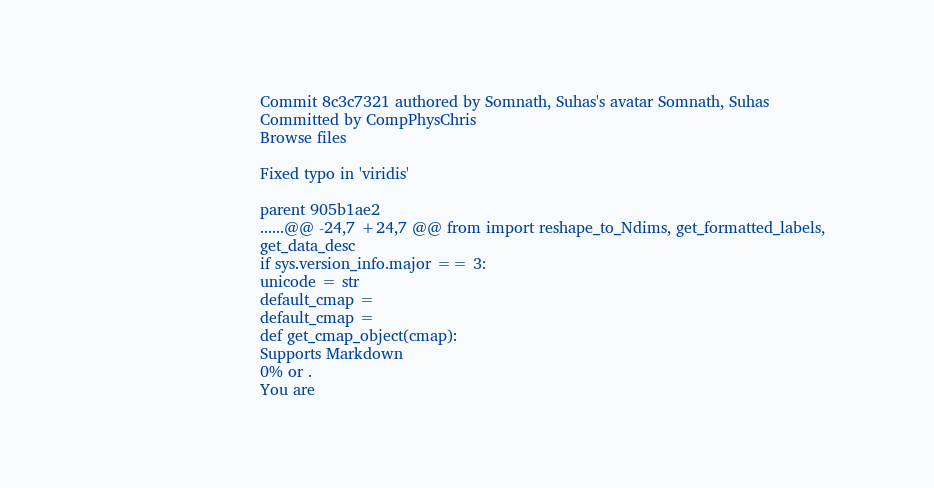Commit 8c3c7321 authored by Somnath, Suhas's avatar Somnath, Suhas Committed by CompPhysChris
Browse files

Fixed typo in 'viridis'

parent 905b1ae2
......@@ -24,7 +24,7 @@ from import reshape_to_Ndims, get_formatted_labels, get_data_desc
if sys.version_info.major == 3:
unicode = str
default_cmap =
default_cmap =
def get_cmap_object(cmap):
Supports Markdown
0% or .
You are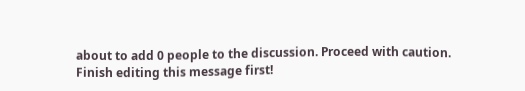about to add 0 people to the discussion. Proceed with caution.
Finish editing this message first!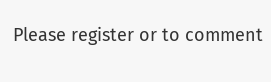Please register or to comment